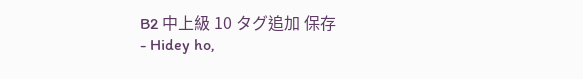B2 中上級 10 タグ追加 保存
- Hidey ho,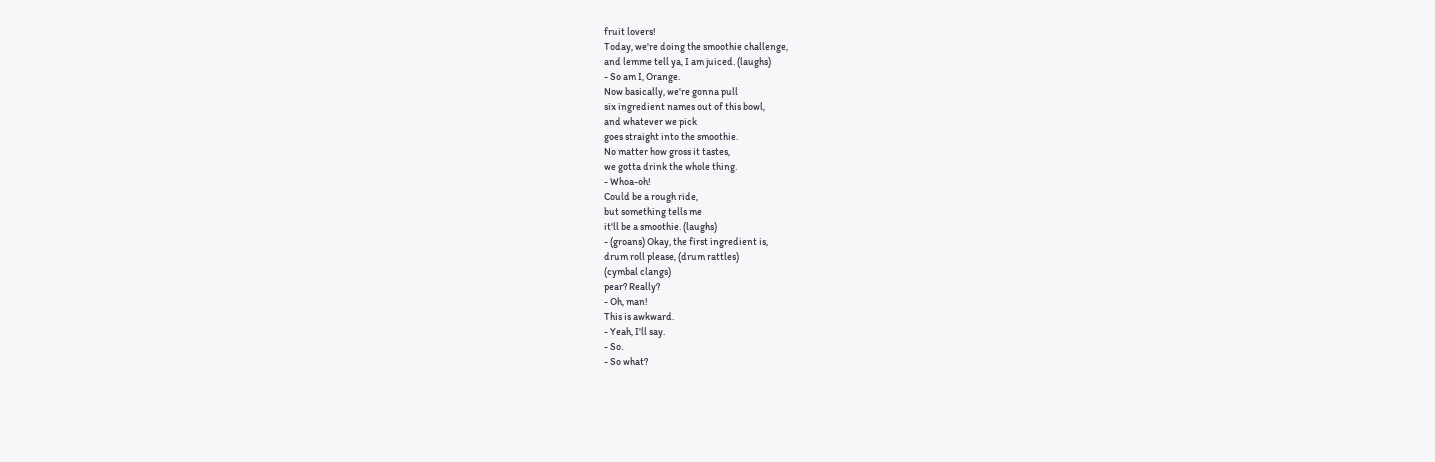fruit lovers!
Today, we're doing the smoothie challenge,
and lemme tell ya, I am juiced. (laughs)
- So am I, Orange.
Now basically, we're gonna pull
six ingredient names out of this bowl,
and whatever we pick
goes straight into the smoothie.
No matter how gross it tastes,
we gotta drink the whole thing.
- Whoa-oh!
Could be a rough ride,
but something tells me
it'll be a smoothie. (laughs)
- (groans) Okay, the first ingredient is,
drum roll please, (drum rattles)
(cymbal clangs)
pear? Really?
- Oh, man!
This is awkward.
- Yeah, I'll say.
- So.
- So what?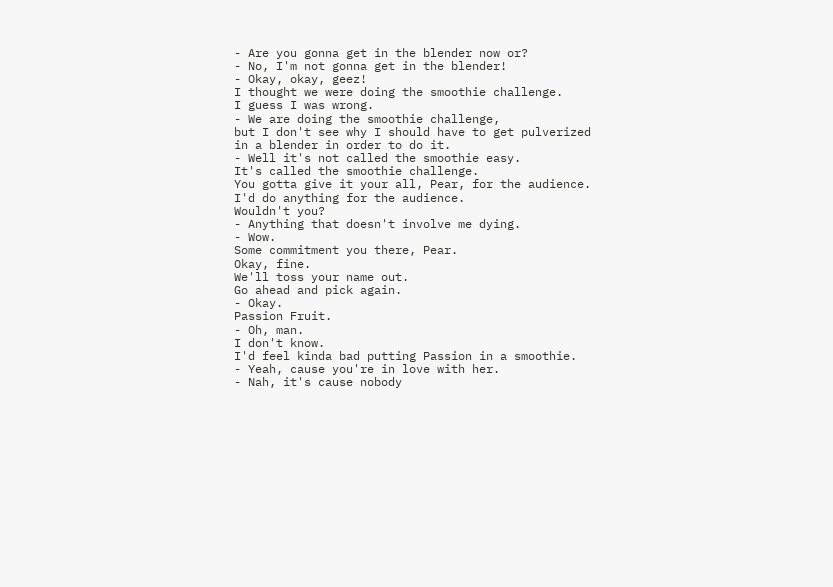- Are you gonna get in the blender now or?
- No, I'm not gonna get in the blender!
- Okay, okay, geez!
I thought we were doing the smoothie challenge.
I guess I was wrong.
- We are doing the smoothie challenge,
but I don't see why I should have to get pulverized
in a blender in order to do it.
- Well it's not called the smoothie easy.
It's called the smoothie challenge.
You gotta give it your all, Pear, for the audience.
I'd do anything for the audience.
Wouldn't you?
- Anything that doesn't involve me dying.
- Wow.
Some commitment you there, Pear.
Okay, fine.
We'll toss your name out.
Go ahead and pick again.
- Okay.
Passion Fruit.
- Oh, man.
I don't know.
I'd feel kinda bad putting Passion in a smoothie.
- Yeah, cause you're in love with her.
- Nah, it's cause nobody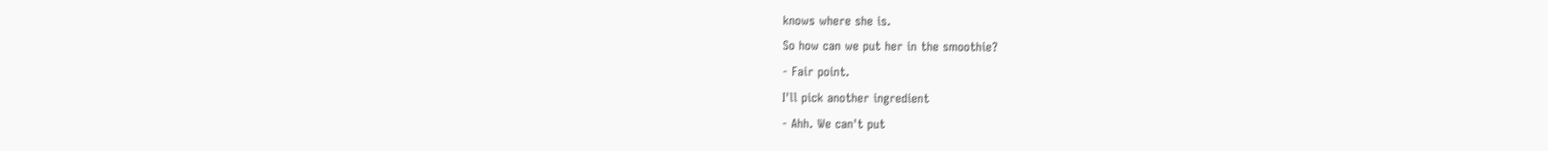knows where she is.
So how can we put her in the smoothie?
- Fair point.
I'll pick another ingredient
- Ahh. We can't put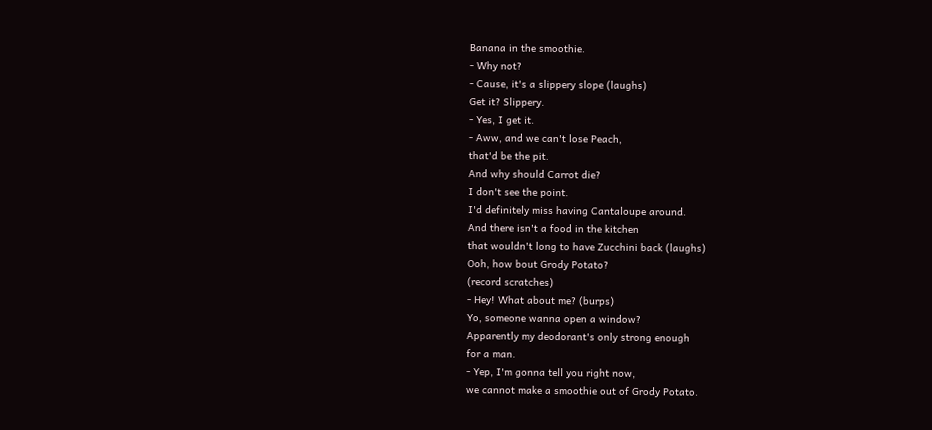Banana in the smoothie.
- Why not?
- Cause, it's a slippery slope (laughs)
Get it? Slippery.
- Yes, I get it.
- Aww, and we can't lose Peach,
that'd be the pit.
And why should Carrot die?
I don't see the point.
I'd definitely miss having Cantaloupe around.
And there isn't a food in the kitchen
that wouldn't long to have Zucchini back (laughs)
Ooh, how bout Grody Potato?
(record scratches)
- Hey! What about me? (burps)
Yo, someone wanna open a window?
Apparently my deodorant's only strong enough
for a man.
- Yep, I'm gonna tell you right now,
we cannot make a smoothie out of Grody Potato.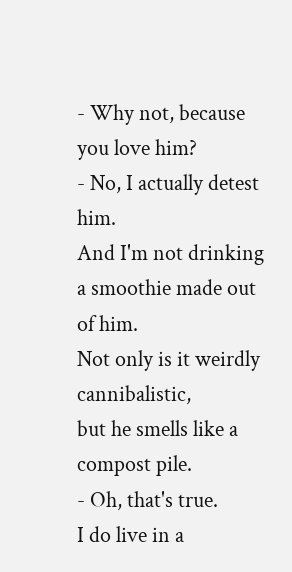- Why not, because you love him?
- No, I actually detest him.
And I'm not drinking a smoothie made out of him.
Not only is it weirdly cannibalistic,
but he smells like a compost pile.
- Oh, that's true.
I do live in a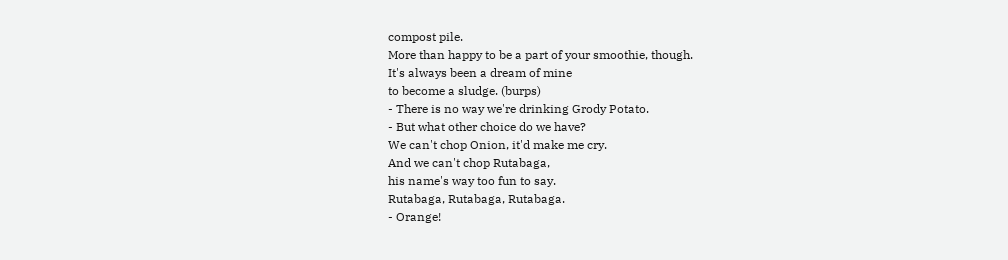compost pile.
More than happy to be a part of your smoothie, though.
It's always been a dream of mine
to become a sludge. (burps)
- There is no way we're drinking Grody Potato.
- But what other choice do we have?
We can't chop Onion, it'd make me cry.
And we can't chop Rutabaga,
his name's way too fun to say.
Rutabaga, Rutabaga, Rutabaga.
- Orange!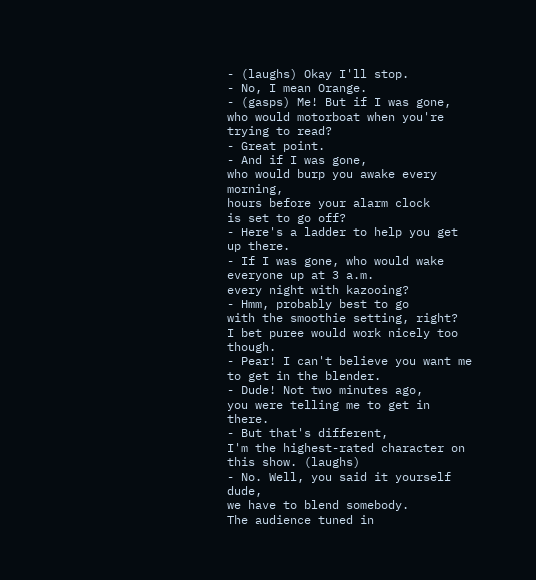- (laughs) Okay I'll stop.
- No, I mean Orange.
- (gasps) Me! But if I was gone,
who would motorboat when you're trying to read?
- Great point.
- And if I was gone,
who would burp you awake every morning,
hours before your alarm clock
is set to go off?
- Here's a ladder to help you get up there.
- If I was gone, who would wake everyone up at 3 a.m.
every night with kazooing?
- Hmm, probably best to go
with the smoothie setting, right?
I bet puree would work nicely too though.
- Pear! I can't believe you want me
to get in the blender.
- Dude! Not two minutes ago,
you were telling me to get in there.
- But that's different,
I'm the highest-rated character on this show. (laughs)
- No. Well, you said it yourself dude,
we have to blend somebody.
The audience tuned in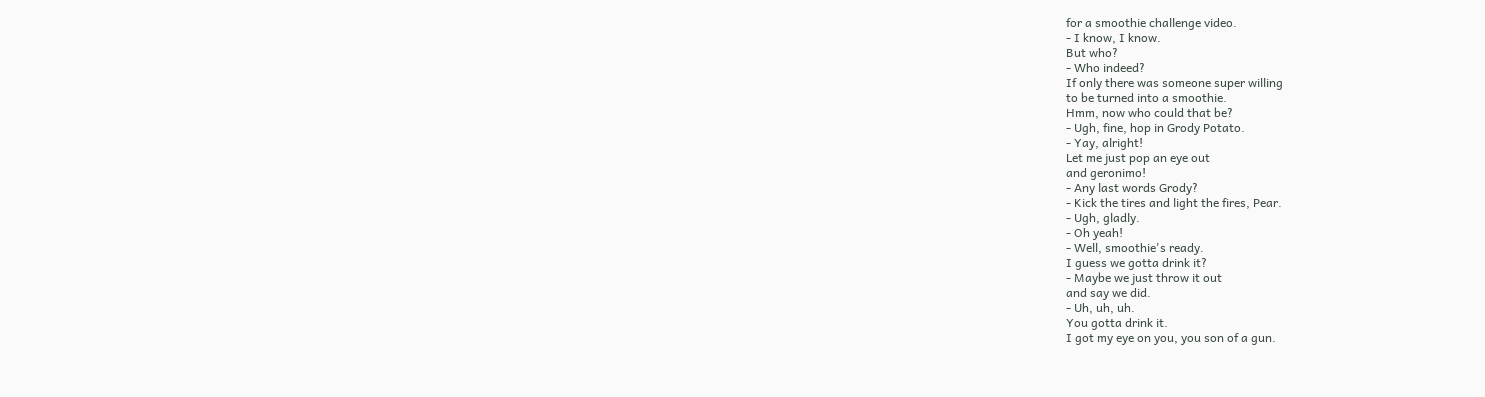for a smoothie challenge video.
- I know, I know.
But who?
- Who indeed?
If only there was someone super willing
to be turned into a smoothie.
Hmm, now who could that be?
- Ugh, fine, hop in Grody Potato.
- Yay, alright!
Let me just pop an eye out
and geronimo!
- Any last words Grody?
- Kick the tires and light the fires, Pear.
- Ugh, gladly.
- Oh yeah!
- Well, smoothie's ready.
I guess we gotta drink it?
- Maybe we just throw it out
and say we did.
- Uh, uh, uh.
You gotta drink it.
I got my eye on you, you son of a gun.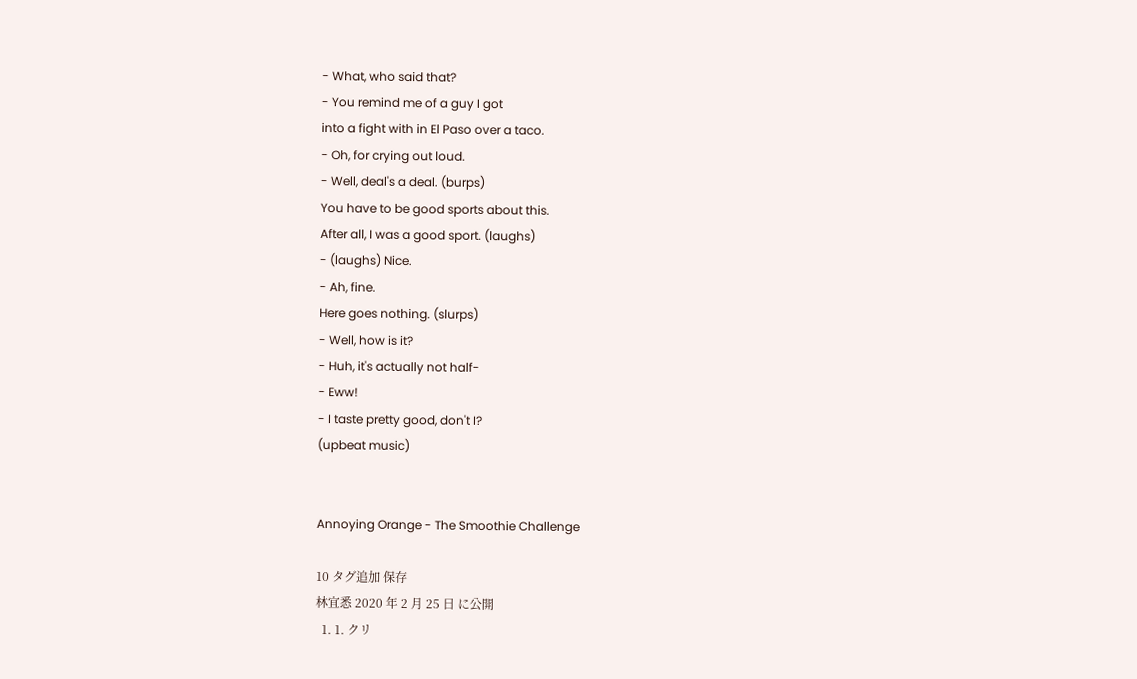- What, who said that?
- You remind me of a guy I got
into a fight with in El Paso over a taco.
- Oh, for crying out loud.
- Well, deal's a deal. (burps)
You have to be good sports about this.
After all, I was a good sport. (laughs)
- (laughs) Nice.
- Ah, fine.
Here goes nothing. (slurps)
- Well, how is it?
- Huh, it's actually not half-
- Eww!
- I taste pretty good, don't I?
(upbeat music)


Annoying Orange - The Smoothie Challenge

10 タグ追加 保存
林宜悉 2020 年 2 月 25 日 に公開
  1. 1. クリ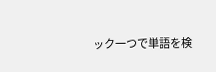ック一つで単語を検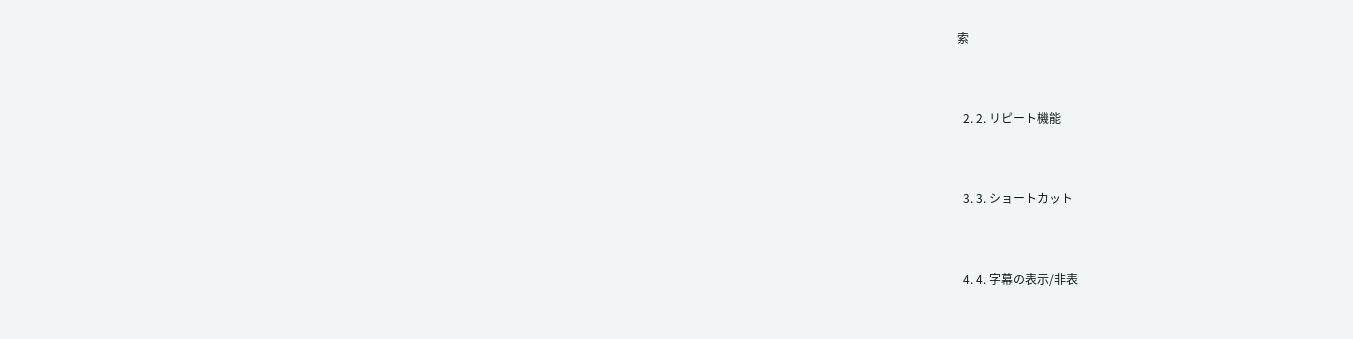索


  2. 2. リピート機能


  3. 3. ショートカット


  4. 4. 字幕の表示/非表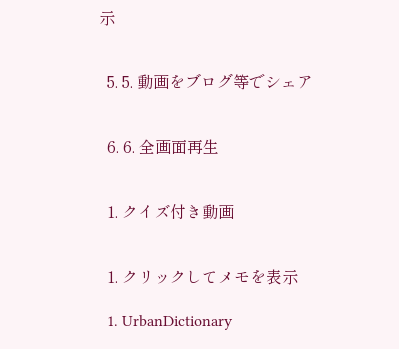示


  5. 5. 動画をブログ等でシェア


  6. 6. 全画面再生


  1. クイズ付き動画


  1. クリックしてメモを表示

  1. UrbanDictionary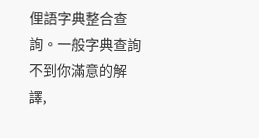俚語字典整合查詢。一般字典查詢不到你滿意的解譯,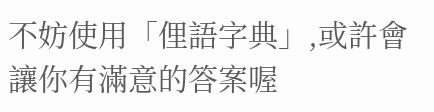不妨使用「俚語字典」,或許會讓你有滿意的答案喔